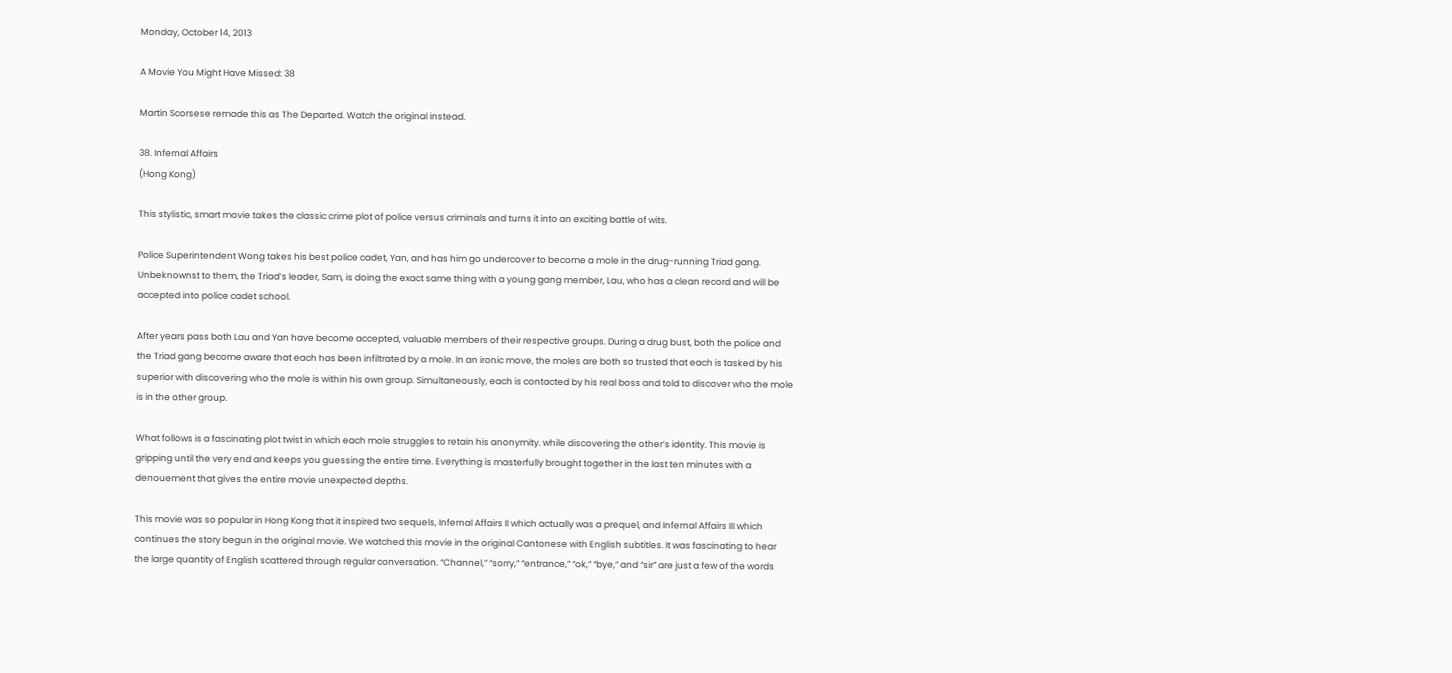Monday, October 14, 2013

A Movie You Might Have Missed: 38

Martin Scorsese remade this as The Departed. Watch the original instead.

38. Infernal Affairs
(Hong Kong)

This stylistic, smart movie takes the classic crime plot of police versus criminals and turns it into an exciting battle of wits.

Police Superintendent Wong takes his best police cadet, Yan, and has him go undercover to become a mole in the drug-running Triad gang. Unbeknownst to them, the Triad’s leader, Sam, is doing the exact same thing with a young gang member, Lau, who has a clean record and will be accepted into police cadet school.

After years pass both Lau and Yan have become accepted, valuable members of their respective groups. During a drug bust, both the police and the Triad gang become aware that each has been infiltrated by a mole. In an ironic move, the moles are both so trusted that each is tasked by his superior with discovering who the mole is within his own group. Simultaneously, each is contacted by his real boss and told to discover who the mole is in the other group.

What follows is a fascinating plot twist in which each mole struggles to retain his anonymity. while discovering the other’s identity. This movie is gripping until the very end and keeps you guessing the entire time. Everything is masterfully brought together in the last ten minutes with a denouement that gives the entire movie unexpected depths.

This movie was so popular in Hong Kong that it inspired two sequels, Infernal Affairs II which actually was a prequel, and Infernal Affairs III which continues the story begun in the original movie. We watched this movie in the original Cantonese with English subtitles. It was fascinating to hear the large quantity of English scattered through regular conversation. “Channel,” “sorry,” “entrance,” “ok,” “bye,” and “sir” are just a few of the words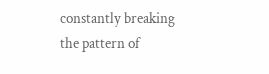constantly breaking the pattern of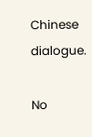Chinese dialogue.

No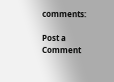comments:

Post a Comment